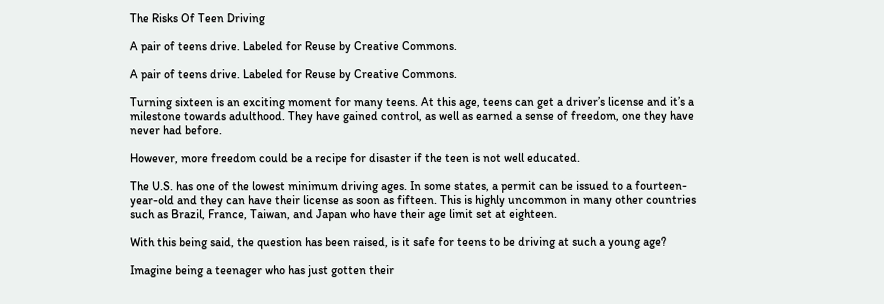The Risks Of Teen Driving

A pair of teens drive. Labeled for Reuse by Creative Commons.

A pair of teens drive. Labeled for Reuse by Creative Commons.

Turning sixteen is an exciting moment for many teens. At this age, teens can get a driver’s license and it’s a milestone towards adulthood. They have gained control, as well as earned a sense of freedom, one they have never had before.

However, more freedom could be a recipe for disaster if the teen is not well educated.

The U.S. has one of the lowest minimum driving ages. In some states, a permit can be issued to a fourteen-year-old and they can have their license as soon as fifteen. This is highly uncommon in many other countries such as Brazil, France, Taiwan, and Japan who have their age limit set at eighteen.

With this being said, the question has been raised, is it safe for teens to be driving at such a young age?

Imagine being a teenager who has just gotten their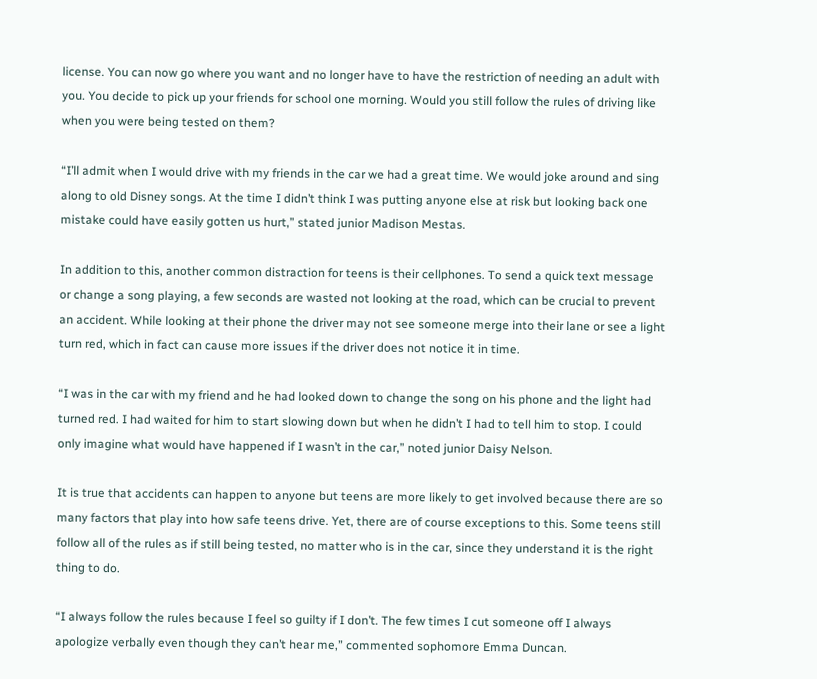license. You can now go where you want and no longer have to have the restriction of needing an adult with you. You decide to pick up your friends for school one morning. Would you still follow the rules of driving like when you were being tested on them?

“I’ll admit when I would drive with my friends in the car we had a great time. We would joke around and sing along to old Disney songs. At the time I didn’t think I was putting anyone else at risk but looking back one mistake could have easily gotten us hurt,” stated junior Madison Mestas.

In addition to this, another common distraction for teens is their cellphones. To send a quick text message or change a song playing, a few seconds are wasted not looking at the road, which can be crucial to prevent an accident. While looking at their phone the driver may not see someone merge into their lane or see a light turn red, which in fact can cause more issues if the driver does not notice it in time.

“I was in the car with my friend and he had looked down to change the song on his phone and the light had turned red. I had waited for him to start slowing down but when he didn’t I had to tell him to stop. I could only imagine what would have happened if I wasn’t in the car,” noted junior Daisy Nelson.

It is true that accidents can happen to anyone but teens are more likely to get involved because there are so many factors that play into how safe teens drive. Yet, there are of course exceptions to this. Some teens still follow all of the rules as if still being tested, no matter who is in the car, since they understand it is the right thing to do.

“I always follow the rules because I feel so guilty if I don’t. The few times I cut someone off I always apologize verbally even though they can’t hear me,” commented sophomore Emma Duncan.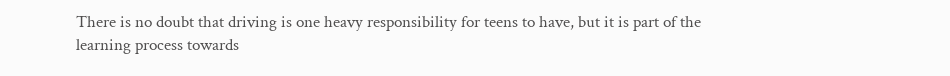There is no doubt that driving is one heavy responsibility for teens to have, but it is part of the learning process towards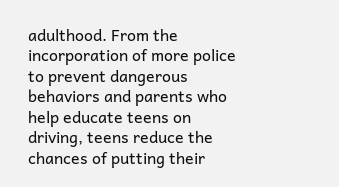adulthood. From the incorporation of more police to prevent dangerous behaviors and parents who help educate teens on driving, teens reduce the chances of putting their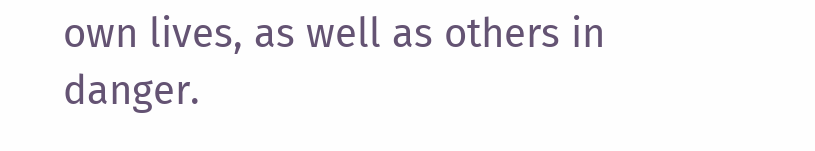own lives, as well as others in danger.